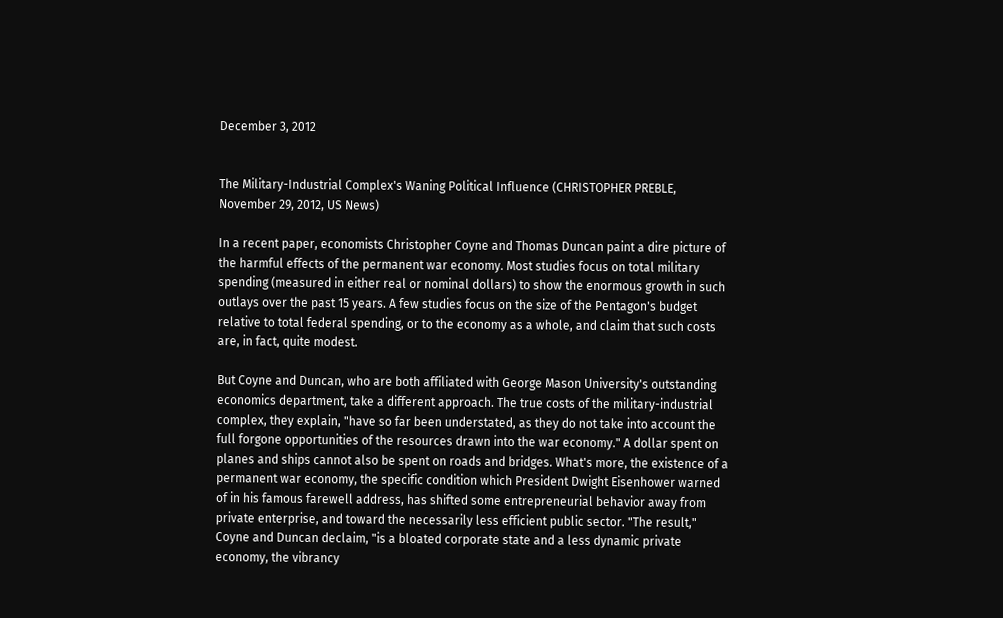December 3, 2012


The Military-Industrial Complex's Waning Political Influence (CHRISTOPHER PREBLE, November 29, 2012, US News)

In a recent paper, economists Christopher Coyne and Thomas Duncan paint a dire picture of the harmful effects of the permanent war economy. Most studies focus on total military spending (measured in either real or nominal dollars) to show the enormous growth in such outlays over the past 15 years. A few studies focus on the size of the Pentagon's budget relative to total federal spending, or to the economy as a whole, and claim that such costs are, in fact, quite modest.

But Coyne and Duncan, who are both affiliated with George Mason University's outstanding economics department, take a different approach. The true costs of the military-industrial complex, they explain, "have so far been understated, as they do not take into account the full forgone opportunities of the resources drawn into the war economy." A dollar spent on planes and ships cannot also be spent on roads and bridges. What's more, the existence of a permanent war economy, the specific condition which President Dwight Eisenhower warned of in his famous farewell address, has shifted some entrepreneurial behavior away from private enterprise, and toward the necessarily less efficient public sector. "The result," Coyne and Duncan declaim, "is a bloated corporate state and a less dynamic private economy, the vibrancy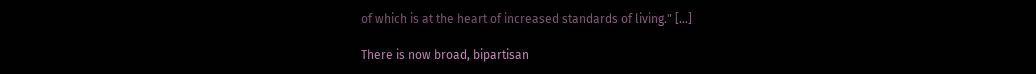of which is at the heart of increased standards of living." [...]

There is now broad, bipartisan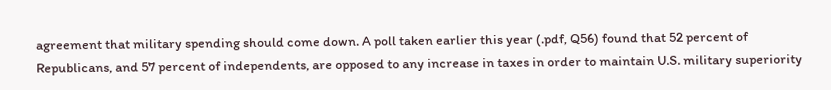agreement that military spending should come down. A poll taken earlier this year (.pdf, Q56) found that 52 percent of Republicans, and 57 percent of independents, are opposed to any increase in taxes in order to maintain U.S. military superiority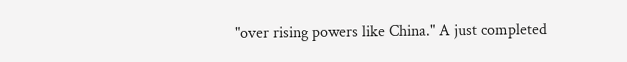"over rising powers like China." A just completed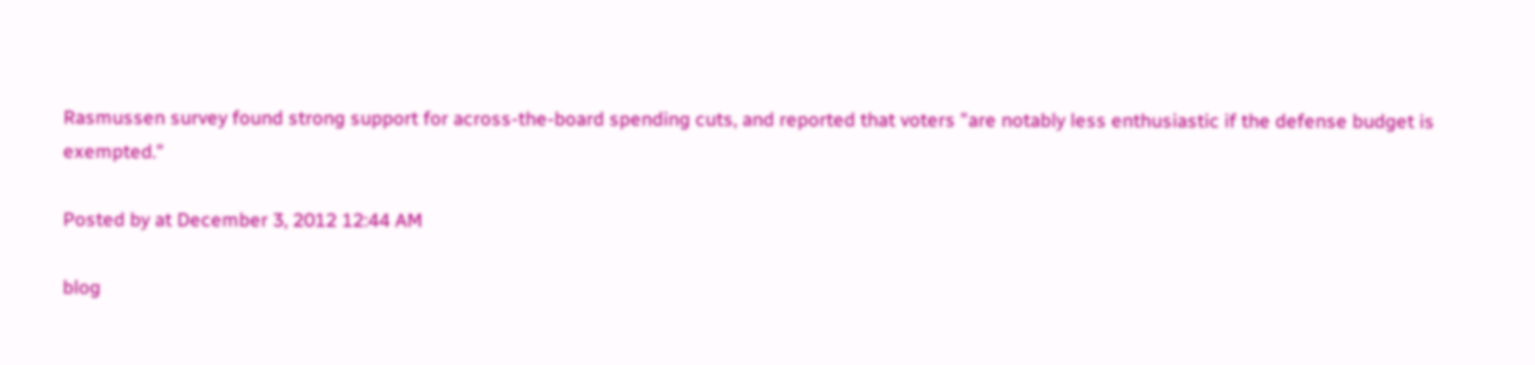Rasmussen survey found strong support for across-the-board spending cuts, and reported that voters "are notably less enthusiastic if the defense budget is exempted."

Posted by at December 3, 2012 12:44 AM

blog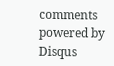comments powered by Disqus